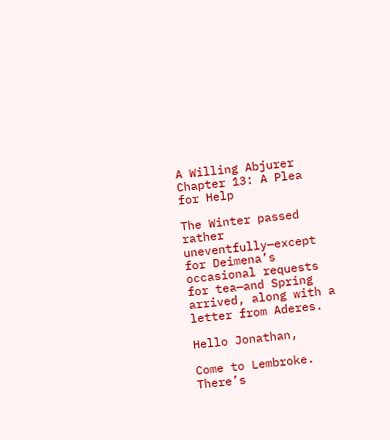A Willing Abjurer Chapter 13: A Plea for Help

The Winter passed rather uneventfully—except for Deimena’s occasional requests for tea—and Spring arrived, along with a letter from Aderes.

Hello Jonathan,

Come to Lembroke. There’s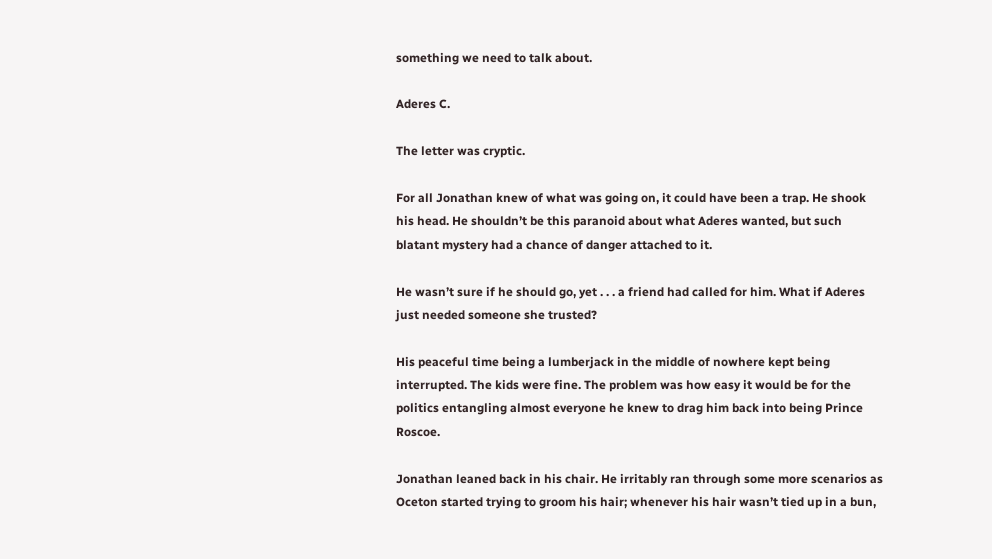something we need to talk about.

Aderes C.

The letter was cryptic.

For all Jonathan knew of what was going on, it could have been a trap. He shook his head. He shouldn’t be this paranoid about what Aderes wanted, but such blatant mystery had a chance of danger attached to it.

He wasn’t sure if he should go, yet . . . a friend had called for him. What if Aderes just needed someone she trusted?

His peaceful time being a lumberjack in the middle of nowhere kept being interrupted. The kids were fine. The problem was how easy it would be for the politics entangling almost everyone he knew to drag him back into being Prince Roscoe.

Jonathan leaned back in his chair. He irritably ran through some more scenarios as Oceton started trying to groom his hair; whenever his hair wasn’t tied up in a bun,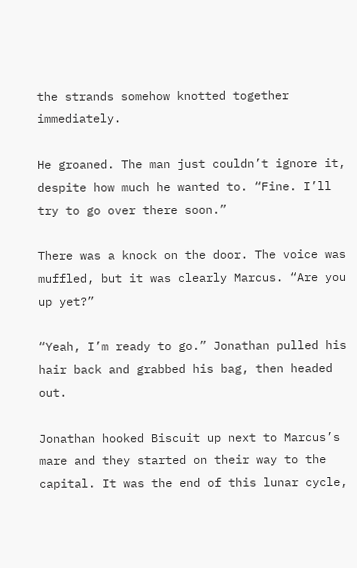the strands somehow knotted together immediately.

He groaned. The man just couldn’t ignore it, despite how much he wanted to. “Fine. I’ll try to go over there soon.”

There was a knock on the door. The voice was muffled, but it was clearly Marcus. “Are you up yet?”

“Yeah, I’m ready to go.” Jonathan pulled his hair back and grabbed his bag, then headed out.

Jonathan hooked Biscuit up next to Marcus’s mare and they started on their way to the capital. It was the end of this lunar cycle,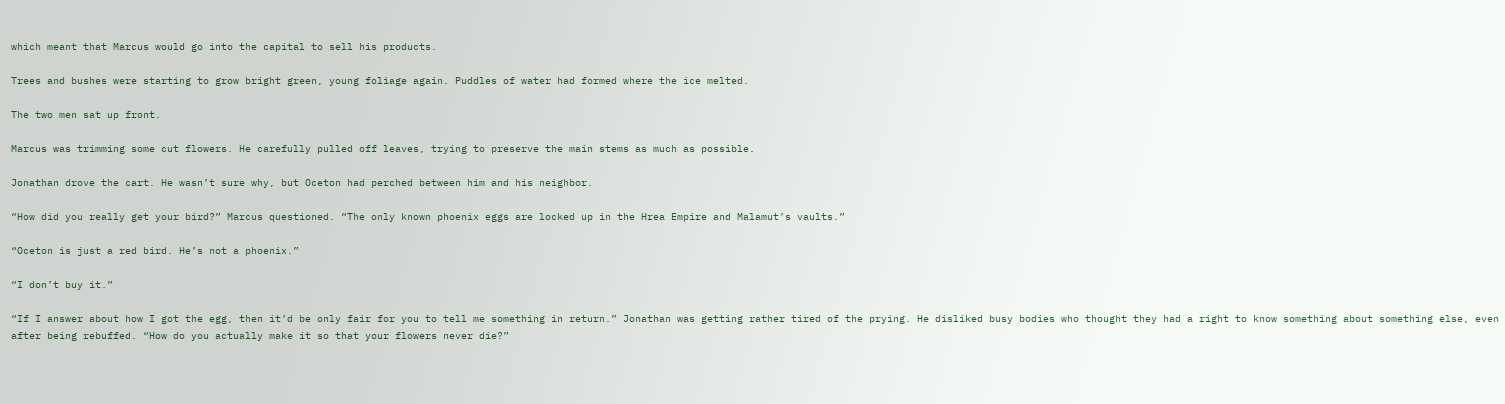which meant that Marcus would go into the capital to sell his products.

Trees and bushes were starting to grow bright green, young foliage again. Puddles of water had formed where the ice melted.

The two men sat up front.

Marcus was trimming some cut flowers. He carefully pulled off leaves, trying to preserve the main stems as much as possible.

Jonathan drove the cart. He wasn’t sure why, but Oceton had perched between him and his neighbor.

“How did you really get your bird?” Marcus questioned. “The only known phoenix eggs are locked up in the Hrea Empire and Malamut’s vaults.”

“Oceton is just a red bird. He’s not a phoenix.”

“I don’t buy it.”

“If I answer about how I got the egg, then it’d be only fair for you to tell me something in return.” Jonathan was getting rather tired of the prying. He disliked busy bodies who thought they had a right to know something about something else, even after being rebuffed. “How do you actually make it so that your flowers never die?”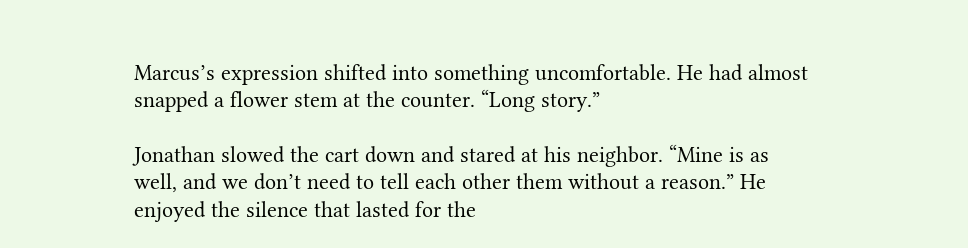Marcus’s expression shifted into something uncomfortable. He had almost snapped a flower stem at the counter. “Long story.”

Jonathan slowed the cart down and stared at his neighbor. “Mine is as well, and we don’t need to tell each other them without a reason.” He enjoyed the silence that lasted for the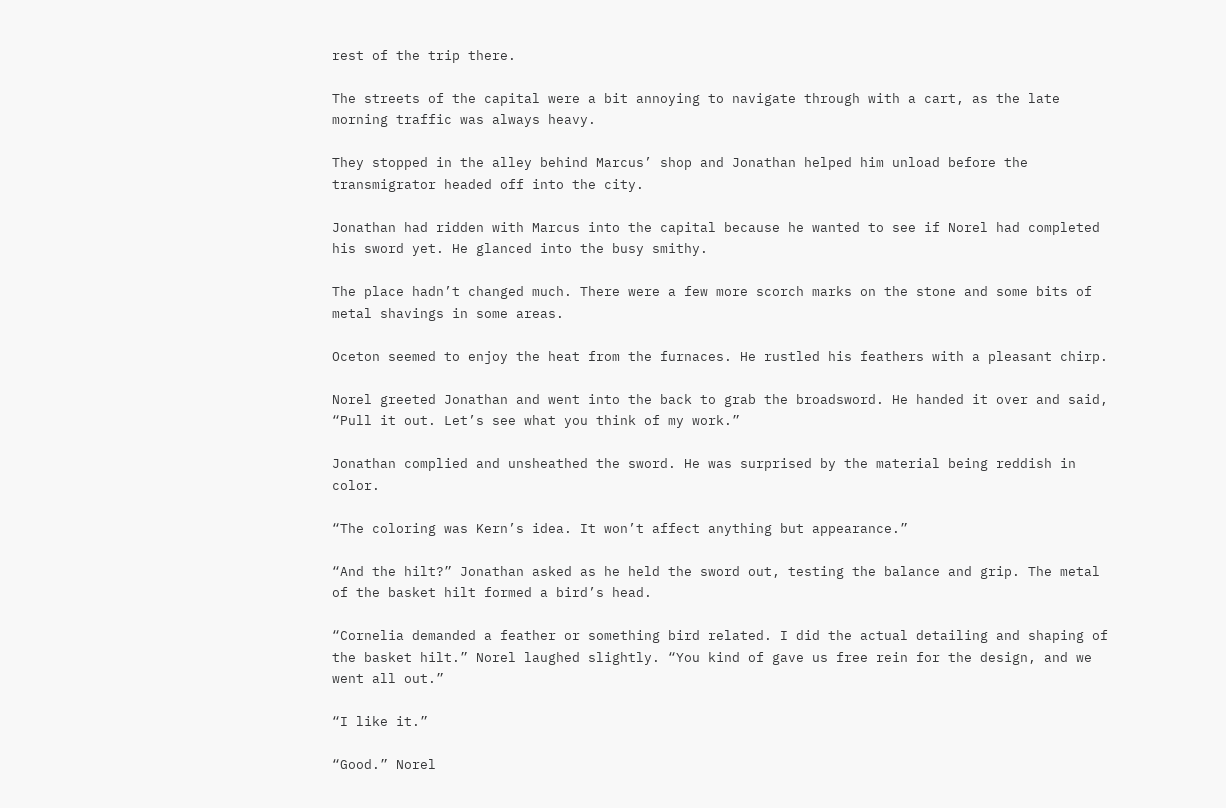rest of the trip there.

The streets of the capital were a bit annoying to navigate through with a cart, as the late morning traffic was always heavy.

They stopped in the alley behind Marcus’ shop and Jonathan helped him unload before the transmigrator headed off into the city.

Jonathan had ridden with Marcus into the capital because he wanted to see if Norel had completed his sword yet. He glanced into the busy smithy.

The place hadn’t changed much. There were a few more scorch marks on the stone and some bits of metal shavings in some areas.

Oceton seemed to enjoy the heat from the furnaces. He rustled his feathers with a pleasant chirp.

Norel greeted Jonathan and went into the back to grab the broadsword. He handed it over and said, “Pull it out. Let’s see what you think of my work.”

Jonathan complied and unsheathed the sword. He was surprised by the material being reddish in color.

“The coloring was Kern’s idea. It won’t affect anything but appearance.”

“And the hilt?” Jonathan asked as he held the sword out, testing the balance and grip. The metal of the basket hilt formed a bird’s head.

“Cornelia demanded a feather or something bird related. I did the actual detailing and shaping of the basket hilt.” Norel laughed slightly. “You kind of gave us free rein for the design, and we went all out.”

“I like it.”

“Good.” Norel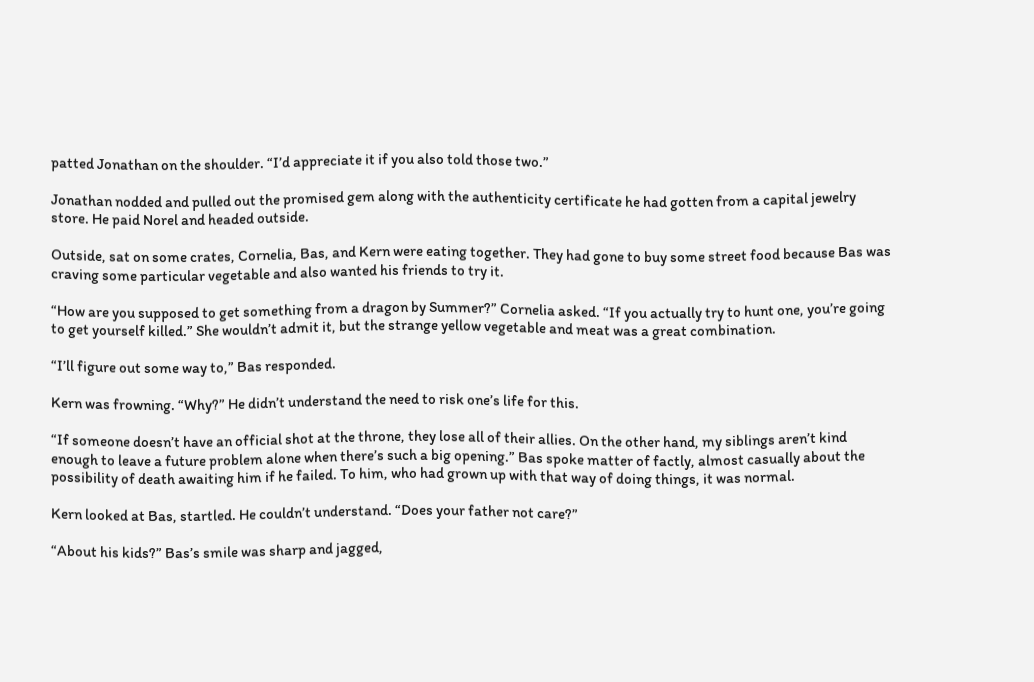patted Jonathan on the shoulder. “I’d appreciate it if you also told those two.”

Jonathan nodded and pulled out the promised gem along with the authenticity certificate he had gotten from a capital jewelry store. He paid Norel and headed outside.

Outside, sat on some crates, Cornelia, Bas, and Kern were eating together. They had gone to buy some street food because Bas was craving some particular vegetable and also wanted his friends to try it.

“How are you supposed to get something from a dragon by Summer?” Cornelia asked. “If you actually try to hunt one, you’re going to get yourself killed.” She wouldn’t admit it, but the strange yellow vegetable and meat was a great combination.

“I’ll figure out some way to,” Bas responded.

Kern was frowning. “Why?” He didn’t understand the need to risk one’s life for this.

“If someone doesn’t have an official shot at the throne, they lose all of their allies. On the other hand, my siblings aren’t kind enough to leave a future problem alone when there’s such a big opening.” Bas spoke matter of factly, almost casually about the possibility of death awaiting him if he failed. To him, who had grown up with that way of doing things, it was normal.

Kern looked at Bas, startled. He couldn’t understand. “Does your father not care?”

“About his kids?” Bas’s smile was sharp and jagged,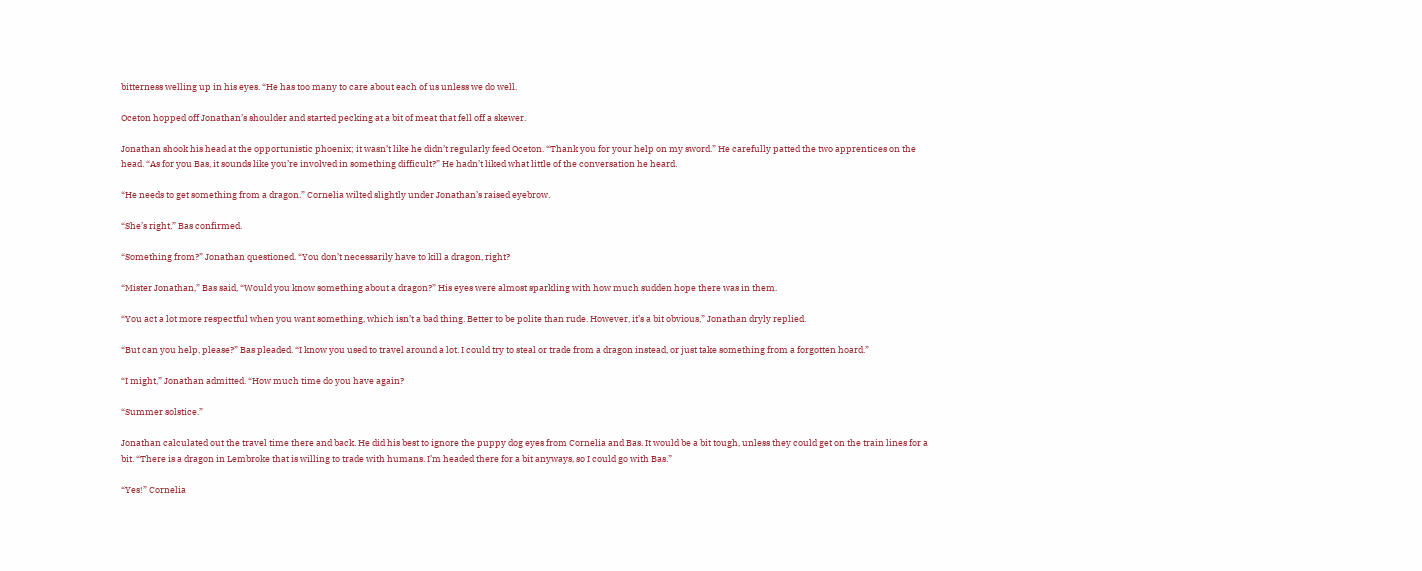bitterness welling up in his eyes. “He has too many to care about each of us unless we do well.

Oceton hopped off Jonathan’s shoulder and started pecking at a bit of meat that fell off a skewer.

Jonathan shook his head at the opportunistic phoenix; it wasn’t like he didn’t regularly feed Oceton. “Thank you for your help on my sword.” He carefully patted the two apprentices on the head. “As for you Bas, it sounds like you’re involved in something difficult?” He hadn’t liked what little of the conversation he heard.

“He needs to get something from a dragon.” Cornelia wilted slightly under Jonathan’s raised eyebrow.

“She’s right,” Bas confirmed.

“Something from?” Jonathan questioned. “You don’t necessarily have to kill a dragon, right?

“Mister Jonathan,” Bas said, “Would you know something about a dragon?” His eyes were almost sparkling with how much sudden hope there was in them.

“You act a lot more respectful when you want something, which isn’t a bad thing. Better to be polite than rude. However, it’s a bit obvious,” Jonathan dryly replied.

“But can you help, please?” Bas pleaded. “I know you used to travel around a lot. I could try to steal or trade from a dragon instead, or just take something from a forgotten hoard.”

“I might,” Jonathan admitted. “How much time do you have again?

“Summer solstice.”

Jonathan calculated out the travel time there and back. He did his best to ignore the puppy dog eyes from Cornelia and Bas. It would be a bit tough, unless they could get on the train lines for a bit. “There is a dragon in Lembroke that is willing to trade with humans. I’m headed there for a bit anyways, so I could go with Bas.”

“Yes!” Cornelia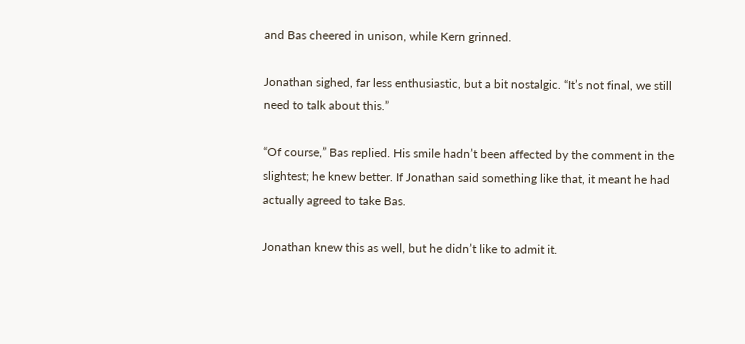and Bas cheered in unison, while Kern grinned.

Jonathan sighed, far less enthusiastic, but a bit nostalgic. “It’s not final, we still need to talk about this.”

“Of course,” Bas replied. His smile hadn’t been affected by the comment in the slightest; he knew better. If Jonathan said something like that, it meant he had actually agreed to take Bas.

Jonathan knew this as well, but he didn’t like to admit it.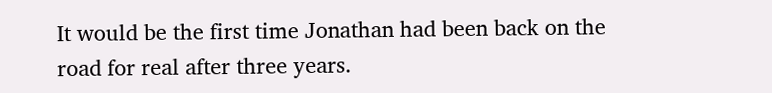It would be the first time Jonathan had been back on the road for real after three years.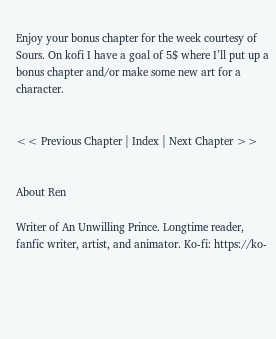Enjoy your bonus chapter for the week courtesy of Sours. On kofi I have a goal of 5$ where I’ll put up a bonus chapter and/or make some new art for a character.


<< Previous Chapter | Index | Next Chapter >>


About Ren

Writer of An Unwilling Prince. Longtime reader, fanfic writer, artist, and animator. Ko-fi: https://ko-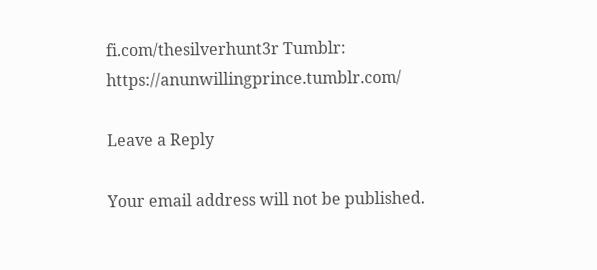fi.com/thesilverhunt3r Tumblr: https://anunwillingprince.tumblr.com/

Leave a Reply

Your email address will not be published.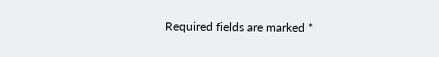Required fields are marked *